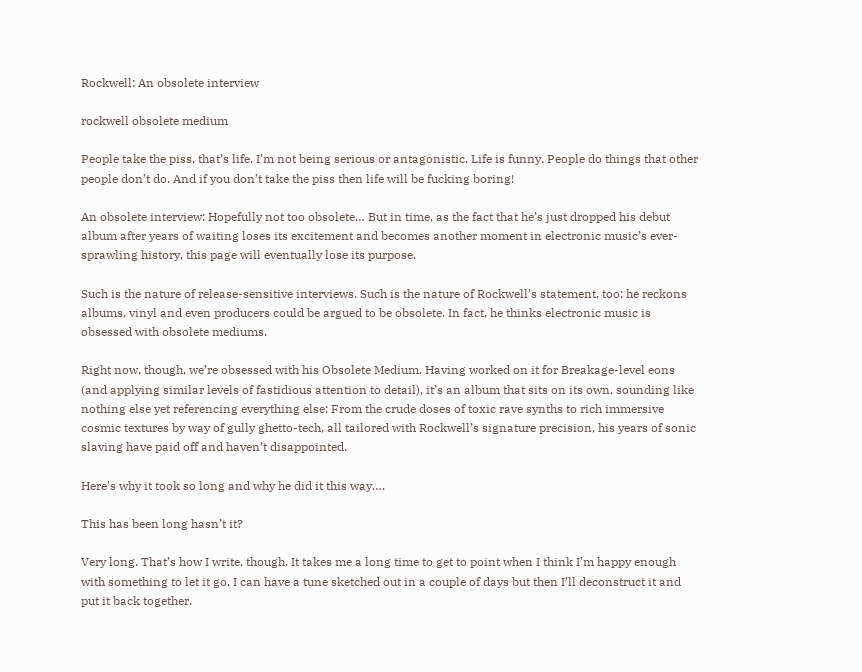Rockwell: An obsolete interview

rockwell obsolete medium

People take the piss, that’s life. I’m not being serious or antagonistic. Life is funny. People do things that other people don’t do. And if you don’t take the piss then life will be fucking boring!

An obsolete interview: Hopefully not too obsolete… But in time, as the fact that he’s just dropped his debut album after years of waiting loses its excitement and becomes another moment in electronic music’s ever-sprawling history, this page will eventually lose its purpose.

Such is the nature of release-sensitive interviews. Such is the nature of Rockwell’s statement, too; he reckons albums, vinyl and even producers could be argued to be obsolete. In fact, he thinks electronic music is obsessed with obsolete mediums.

Right now, though, we’re obsessed with his Obsolete Medium. Having worked on it for Breakage-level eons (and applying similar levels of fastidious attention to detail), it’s an album that sits on its own, sounding like nothing else yet referencing everything else: From the crude doses of toxic rave synths to rich immersive cosmic textures by way of gully ghetto-tech, all tailored with Rockwell’s signature precision, his years of sonic slaving have paid off and haven’t disappointed.

Here’s why it took so long and why he did it this way….

This has been long hasn’t it?

Very long. That’s how I write, though. It takes me a long time to get to point when I think I’m happy enough with something to let it go. I can have a tune sketched out in a couple of days but then I’ll deconstruct it and put it back together.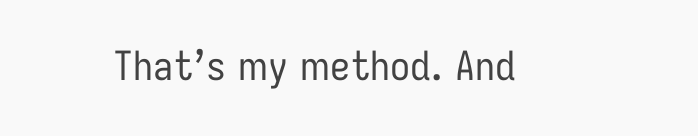That’s my method. And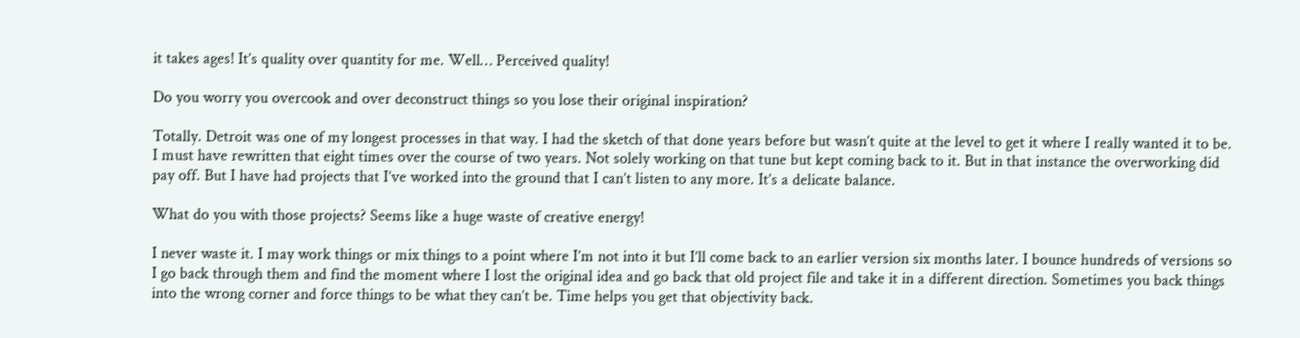it takes ages! It’s quality over quantity for me. Well… Perceived quality!

Do you worry you overcook and over deconstruct things so you lose their original inspiration?

Totally. Detroit was one of my longest processes in that way. I had the sketch of that done years before but wasn’t quite at the level to get it where I really wanted it to be. I must have rewritten that eight times over the course of two years. Not solely working on that tune but kept coming back to it. But in that instance the overworking did pay off. But I have had projects that I’ve worked into the ground that I can’t listen to any more. It’s a delicate balance.

What do you with those projects? Seems like a huge waste of creative energy!

I never waste it. I may work things or mix things to a point where I’m not into it but I’ll come back to an earlier version six months later. I bounce hundreds of versions so I go back through them and find the moment where I lost the original idea and go back that old project file and take it in a different direction. Sometimes you back things into the wrong corner and force things to be what they can’t be. Time helps you get that objectivity back.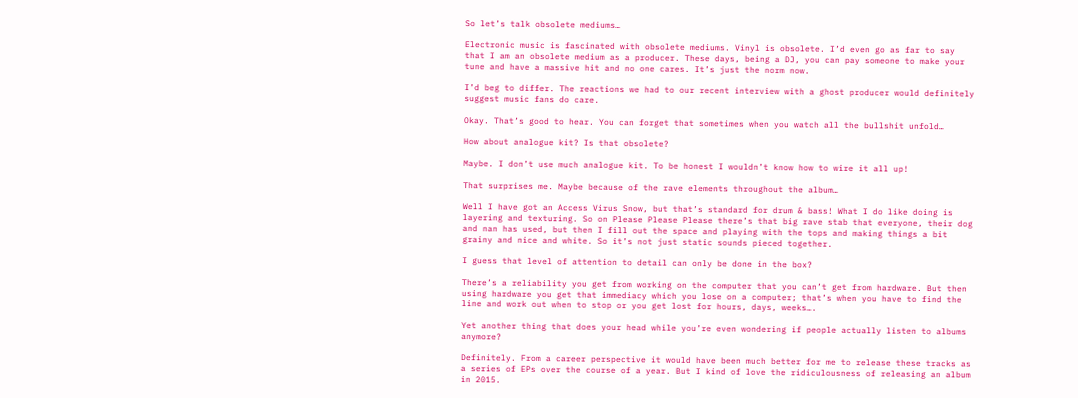So let’s talk obsolete mediums…

Electronic music is fascinated with obsolete mediums. Vinyl is obsolete. I’d even go as far to say that I am an obsolete medium as a producer. These days, being a DJ, you can pay someone to make your tune and have a massive hit and no one cares. It’s just the norm now.

I’d beg to differ. The reactions we had to our recent interview with a ghost producer would definitely suggest music fans do care.

Okay. That’s good to hear. You can forget that sometimes when you watch all the bullshit unfold…

How about analogue kit? Is that obsolete?

Maybe. I don’t use much analogue kit. To be honest I wouldn’t know how to wire it all up!

That surprises me. Maybe because of the rave elements throughout the album…

Well I have got an Access Virus Snow, but that’s standard for drum & bass! What I do like doing is layering and texturing. So on Please Please Please there’s that big rave stab that everyone, their dog and nan has used, but then I fill out the space and playing with the tops and making things a bit grainy and nice and white. So it’s not just static sounds pieced together.

I guess that level of attention to detail can only be done in the box?

There’s a reliability you get from working on the computer that you can’t get from hardware. But then using hardware you get that immediacy which you lose on a computer; that’s when you have to find the line and work out when to stop or you get lost for hours, days, weeks….

Yet another thing that does your head while you’re even wondering if people actually listen to albums anymore?

Definitely. From a career perspective it would have been much better for me to release these tracks as a series of EPs over the course of a year. But I kind of love the ridiculousness of releasing an album in 2015.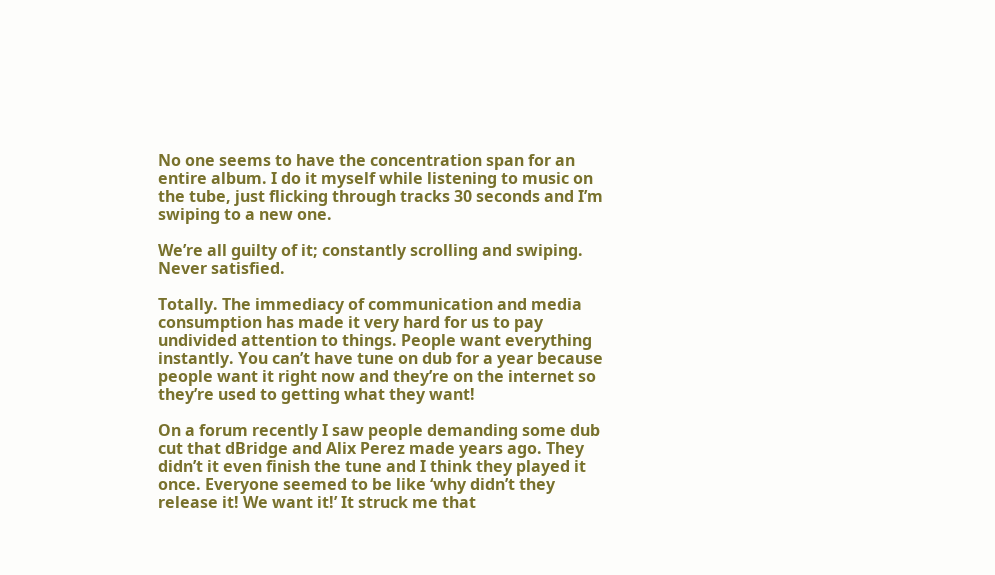No one seems to have the concentration span for an entire album. I do it myself while listening to music on the tube, just flicking through tracks 30 seconds and I’m swiping to a new one.

We’re all guilty of it; constantly scrolling and swiping. Never satisfied.

Totally. The immediacy of communication and media consumption has made it very hard for us to pay undivided attention to things. People want everything instantly. You can’t have tune on dub for a year because people want it right now and they’re on the internet so they’re used to getting what they want!

On a forum recently I saw people demanding some dub cut that dBridge and Alix Perez made years ago. They didn’t it even finish the tune and I think they played it once. Everyone seemed to be like ‘why didn’t they release it! We want it!’ It struck me that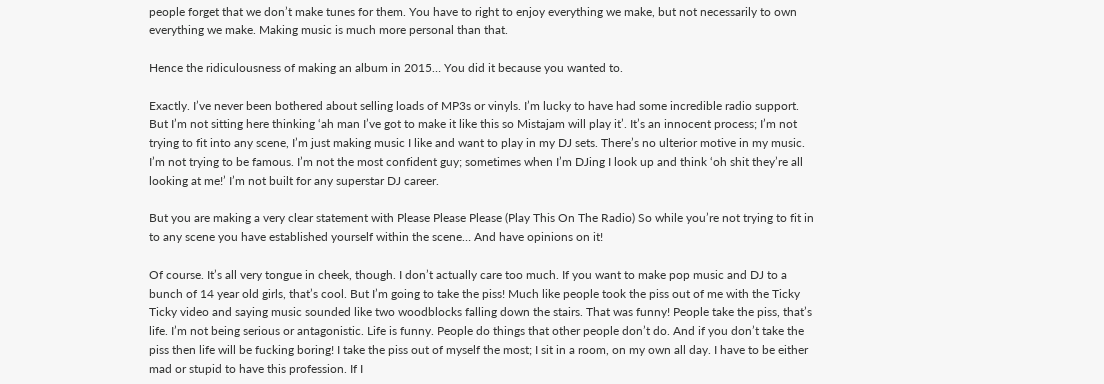people forget that we don’t make tunes for them. You have to right to enjoy everything we make, but not necessarily to own everything we make. Making music is much more personal than that.

Hence the ridiculousness of making an album in 2015… You did it because you wanted to.

Exactly. I’ve never been bothered about selling loads of MP3s or vinyls. I’m lucky to have had some incredible radio support. But I’m not sitting here thinking ‘ah man I’ve got to make it like this so Mistajam will play it’. It’s an innocent process; I’m not trying to fit into any scene, I’m just making music I like and want to play in my DJ sets. There’s no ulterior motive in my music. I’m not trying to be famous. I’m not the most confident guy; sometimes when I’m DJing I look up and think ‘oh shit they’re all looking at me!’ I’m not built for any superstar DJ career.

But you are making a very clear statement with Please Please Please (Play This On The Radio) So while you’re not trying to fit in to any scene you have established yourself within the scene… And have opinions on it!

Of course. It’s all very tongue in cheek, though. I don’t actually care too much. If you want to make pop music and DJ to a bunch of 14 year old girls, that’s cool. But I’m going to take the piss! Much like people took the piss out of me with the Ticky Ticky video and saying music sounded like two woodblocks falling down the stairs. That was funny! People take the piss, that’s life. I’m not being serious or antagonistic. Life is funny. People do things that other people don’t do. And if you don’t take the piss then life will be fucking boring! I take the piss out of myself the most; I sit in a room, on my own all day. I have to be either mad or stupid to have this profession. If I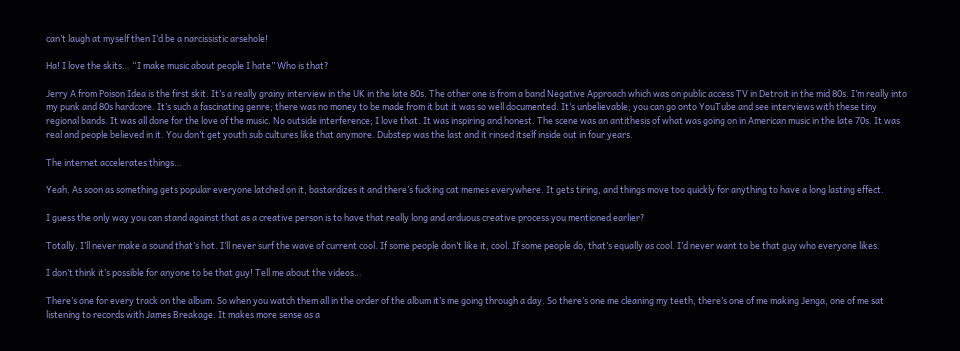can’t laugh at myself then I’d be a narcissistic arsehole!

Ha! I love the skits… “I make music about people I hate” Who is that?

Jerry A from Poison Idea is the first skit. It’s a really grainy interview in the UK in the late 80s. The other one is from a band Negative Approach which was on public access TV in Detroit in the mid 80s. I’m really into my punk and 80s hardcore. It’s such a fascinating genre; there was no money to be made from it but it was so well documented. It’s unbelievable; you can go onto YouTube and see interviews with these tiny regional bands. It was all done for the love of the music. No outside interference; I love that. It was inspiring and honest. The scene was an antithesis of what was going on in American music in the late 70s. It was real and people believed in it. You don’t get youth sub cultures like that anymore. Dubstep was the last and it rinsed itself inside out in four years.

The internet accelerates things…

Yeah. As soon as something gets popular everyone latched on it, bastardizes it and there’s fucking cat memes everywhere. It gets tiring, and things move too quickly for anything to have a long lasting effect.

I guess the only way you can stand against that as a creative person is to have that really long and arduous creative process you mentioned earlier?

Totally. I’ll never make a sound that’s hot. I’ll never surf the wave of current cool. If some people don’t like it, cool. If some people do, that’s equally as cool. I’d never want to be that guy who everyone likes.

I don’t think it’s possible for anyone to be that guy! Tell me about the videos…

There’s one for every track on the album. So when you watch them all in the order of the album it’s me going through a day. So there’s one me cleaning my teeth, there’s one of me making Jenga, one of me sat listening to records with James Breakage. It makes more sense as a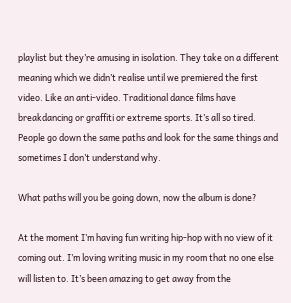playlist but they’re amusing in isolation. They take on a different meaning which we didn’t realise until we premiered the first video. Like an anti-video. Traditional dance films have breakdancing or graffiti or extreme sports. It’s all so tired. People go down the same paths and look for the same things and sometimes I don’t understand why.

What paths will you be going down, now the album is done?

At the moment I’m having fun writing hip-hop with no view of it coming out. I’m loving writing music in my room that no one else will listen to. It’s been amazing to get away from the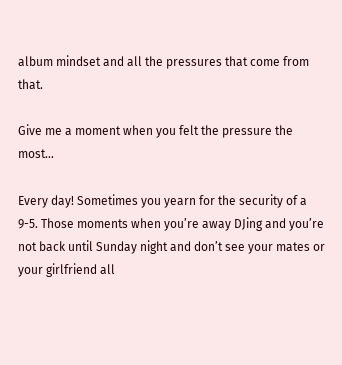album mindset and all the pressures that come from that.

Give me a moment when you felt the pressure the most…

Every day! Sometimes you yearn for the security of a 9-5. Those moments when you’re away DJing and you’re not back until Sunday night and don’t see your mates or your girlfriend all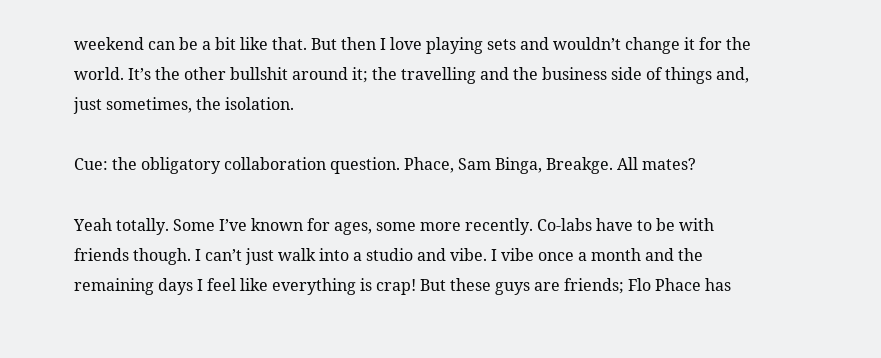weekend can be a bit like that. But then I love playing sets and wouldn’t change it for the world. It’s the other bullshit around it; the travelling and the business side of things and, just sometimes, the isolation.

Cue: the obligatory collaboration question. Phace, Sam Binga, Breakge. All mates?

Yeah totally. Some I’ve known for ages, some more recently. Co-labs have to be with friends though. I can’t just walk into a studio and vibe. I vibe once a month and the remaining days I feel like everything is crap! But these guys are friends; Flo Phace has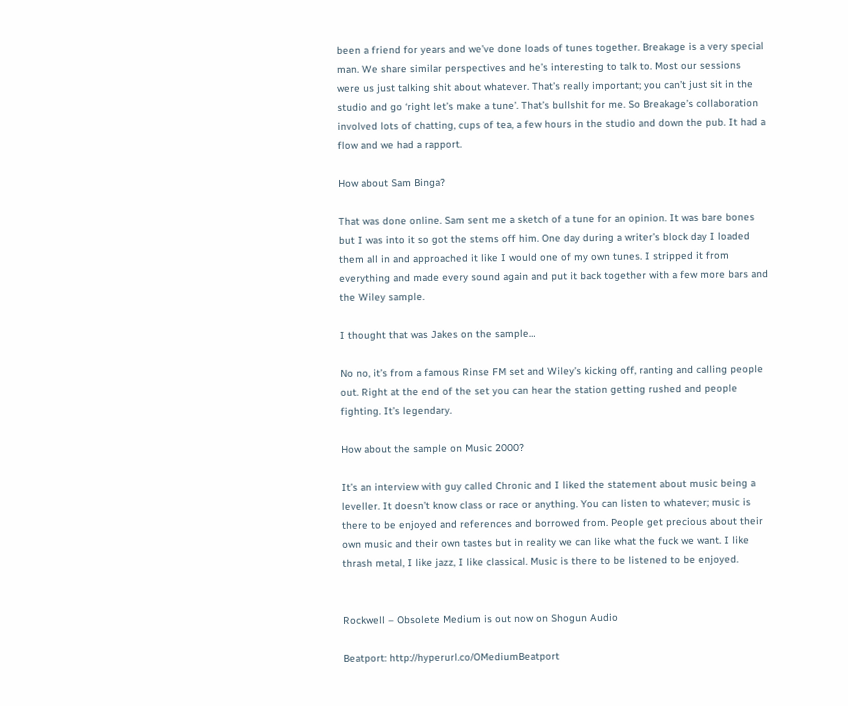been a friend for years and we’ve done loads of tunes together. Breakage is a very special man. We share similar perspectives and he’s interesting to talk to. Most our sessions were us just talking shit about whatever. That’s really important; you can’t just sit in the studio and go ‘right let’s make a tune’. That’s bullshit for me. So Breakage’s collaboration involved lots of chatting, cups of tea, a few hours in the studio and down the pub. It had a flow and we had a rapport.

How about Sam Binga?

That was done online. Sam sent me a sketch of a tune for an opinion. It was bare bones but I was into it so got the stems off him. One day during a writer’s block day I loaded them all in and approached it like I would one of my own tunes. I stripped it from everything and made every sound again and put it back together with a few more bars and the Wiley sample.

I thought that was Jakes on the sample…

No no, it’s from a famous Rinse FM set and Wiley’s kicking off, ranting and calling people out. Right at the end of the set you can hear the station getting rushed and people fighting. It’s legendary.

How about the sample on Music 2000?

It’s an interview with guy called Chronic and I liked the statement about music being a leveller. It doesn’t know class or race or anything. You can listen to whatever; music is there to be enjoyed and references and borrowed from. People get precious about their own music and their own tastes but in reality we can like what the fuck we want. I like thrash metal, I like jazz, I like classical. Music is there to be listened to be enjoyed.


Rockwell – Obsolete Medium is out now on Shogun Audio

Beatport: http://hyperurl.co/OMediumBeatport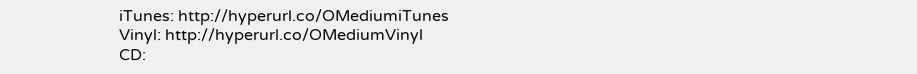iTunes: http://hyperurl.co/OMediumiTunes
Vinyl: http://hyperurl.co/OMediumVinyl
CD: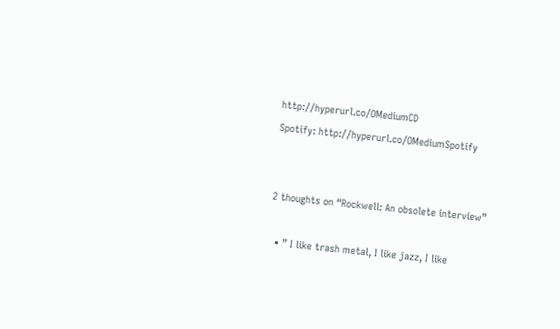http://hyperurl.co/OMediumCD
Spotify: http://hyperurl.co/OMediumSpotify


2 thoughts on “Rockwell: An obsolete interview”

  • ” I like trash metal, I like jazz, I like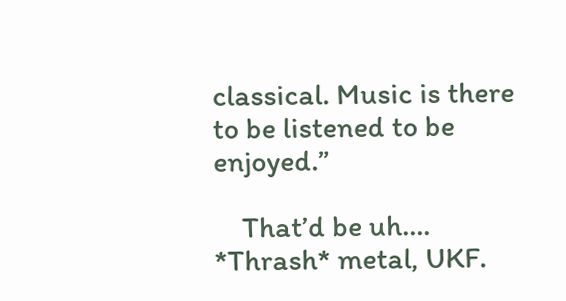classical. Music is there to be listened to be enjoyed.”

    That’d be uh…. *Thrash* metal, UKF.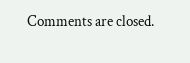Comments are closed.